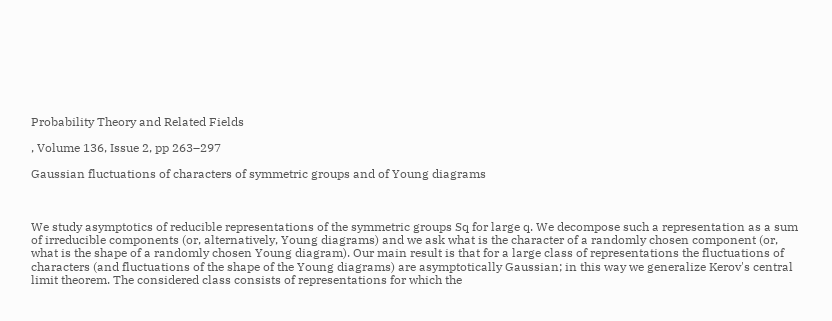Probability Theory and Related Fields

, Volume 136, Issue 2, pp 263–297

Gaussian fluctuations of characters of symmetric groups and of Young diagrams



We study asymptotics of reducible representations of the symmetric groups Sq for large q. We decompose such a representation as a sum of irreducible components (or, alternatively, Young diagrams) and we ask what is the character of a randomly chosen component (or, what is the shape of a randomly chosen Young diagram). Our main result is that for a large class of representations the fluctuations of characters (and fluctuations of the shape of the Young diagrams) are asymptotically Gaussian; in this way we generalize Kerov's central limit theorem. The considered class consists of representations for which the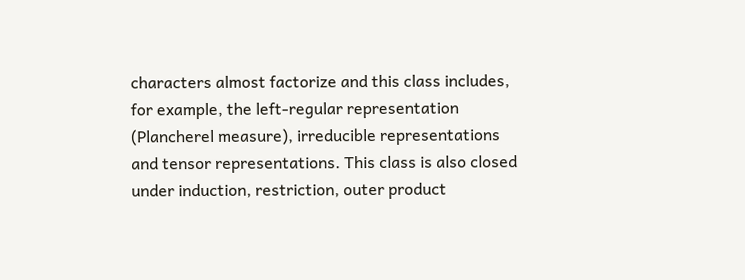characters almost factorize and this class includes, for example, the left-regular representation (Plancherel measure), irreducible representations and tensor representations. This class is also closed under induction, restriction, outer product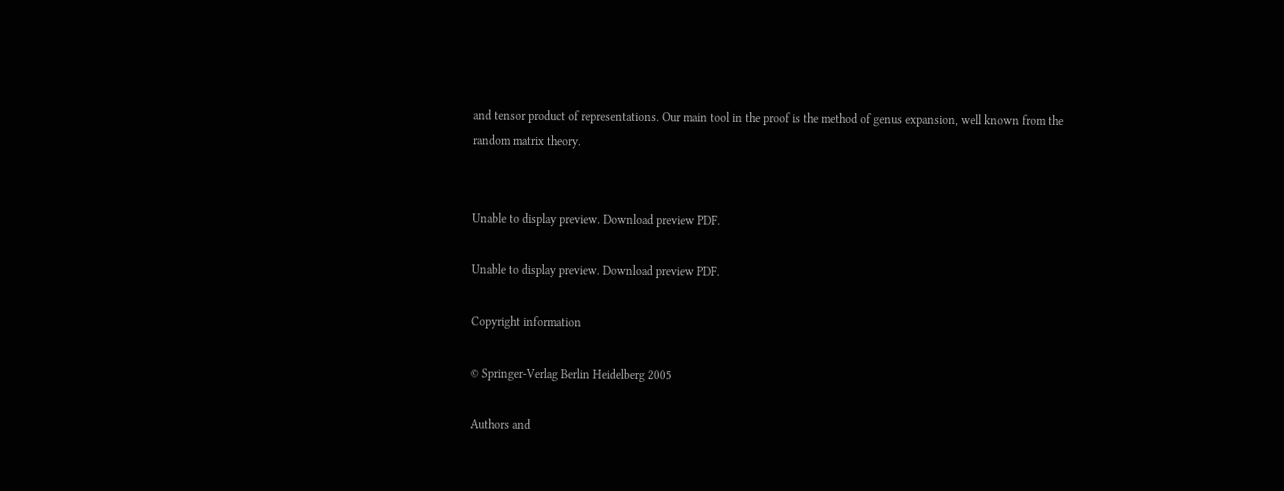and tensor product of representations. Our main tool in the proof is the method of genus expansion, well known from the random matrix theory.


Unable to display preview. Download preview PDF.

Unable to display preview. Download preview PDF.

Copyright information

© Springer-Verlag Berlin Heidelberg 2005

Authors and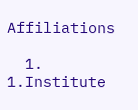Affiliations

  1. 1.Institute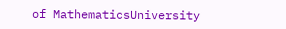of MathematicsUniversity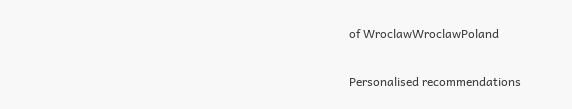of WroclawWroclawPoland

Personalised recommendations